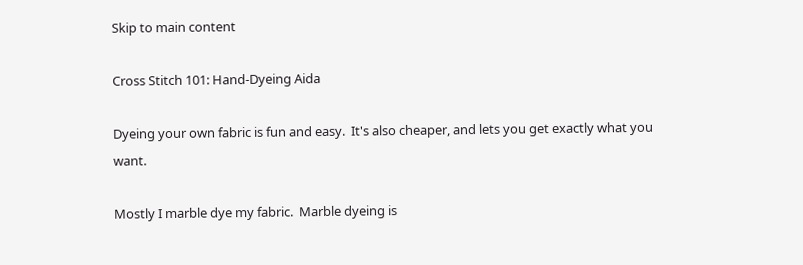Skip to main content

Cross Stitch 101: Hand-Dyeing Aida

Dyeing your own fabric is fun and easy.  It's also cheaper, and lets you get exactly what you want.

Mostly I marble dye my fabric.  Marble dyeing is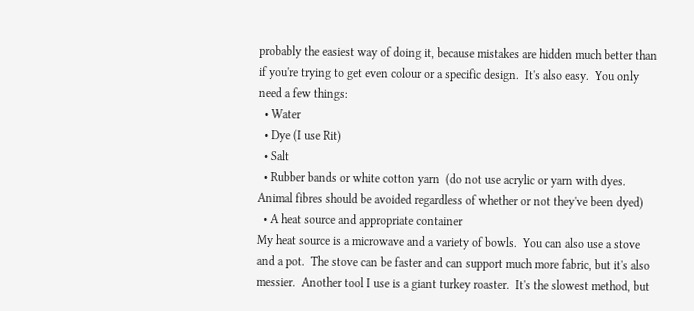probably the easiest way of doing it, because mistakes are hidden much better than if you're trying to get even colour or a specific design.  It's also easy.  You only need a few things:
  • Water
  • Dye (I use Rit)
  • Salt
  • Rubber bands or white cotton yarn  (do not use acrylic or yarn with dyes.  Animal fibres should be avoided regardless of whether or not they've been dyed)
  • A heat source and appropriate container
My heat source is a microwave and a variety of bowls.  You can also use a stove and a pot.  The stove can be faster and can support much more fabric, but it's also messier.  Another tool I use is a giant turkey roaster.  It's the slowest method, but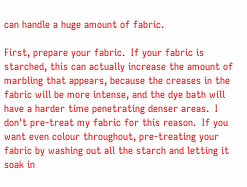can handle a huge amount of fabric.

First, prepare your fabric.  If your fabric is starched, this can actually increase the amount of marbling that appears, because the creases in the fabric will be more intense, and the dye bath will have a harder time penetrating denser areas.  I don't pre-treat my fabric for this reason.  If you want even colour throughout, pre-treating your fabric by washing out all the starch and letting it soak in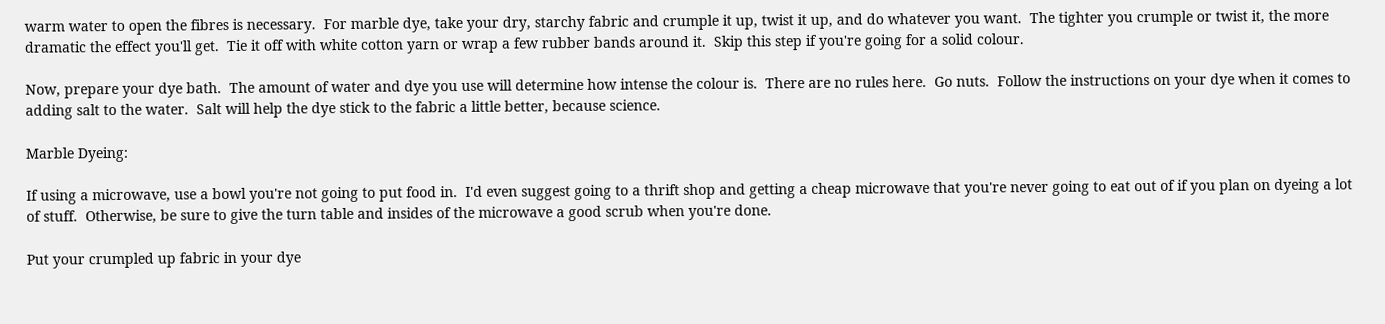warm water to open the fibres is necessary.  For marble dye, take your dry, starchy fabric and crumple it up, twist it up, and do whatever you want.  The tighter you crumple or twist it, the more dramatic the effect you'll get.  Tie it off with white cotton yarn or wrap a few rubber bands around it.  Skip this step if you're going for a solid colour.

Now, prepare your dye bath.  The amount of water and dye you use will determine how intense the colour is.  There are no rules here.  Go nuts.  Follow the instructions on your dye when it comes to adding salt to the water.  Salt will help the dye stick to the fabric a little better, because science.

Marble Dyeing:

If using a microwave, use a bowl you're not going to put food in.  I'd even suggest going to a thrift shop and getting a cheap microwave that you're never going to eat out of if you plan on dyeing a lot of stuff.  Otherwise, be sure to give the turn table and insides of the microwave a good scrub when you're done.

Put your crumpled up fabric in your dye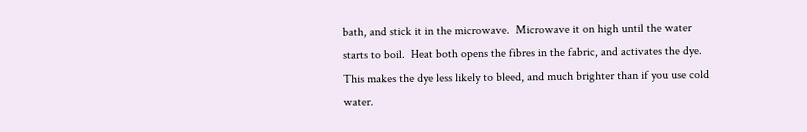bath, and stick it in the microwave.  Microwave it on high until the water starts to boil.  Heat both opens the fibres in the fabric, and activates the dye.  This makes the dye less likely to bleed, and much brighter than if you use cold water.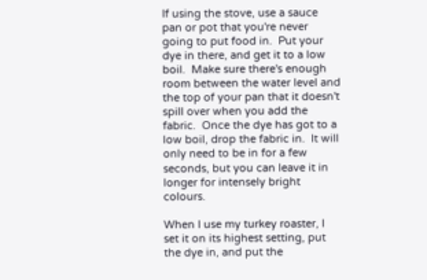If using the stove, use a sauce pan or pot that you're never going to put food in.  Put your dye in there, and get it to a low boil.  Make sure there's enough room between the water level and the top of your pan that it doesn't spill over when you add the fabric.  Once the dye has got to a low boil, drop the fabric in.  It will only need to be in for a few seconds, but you can leave it in longer for intensely bright colours.

When I use my turkey roaster, I set it on its highest setting, put the dye in, and put the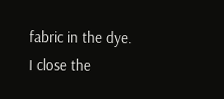fabric in the dye.  I close the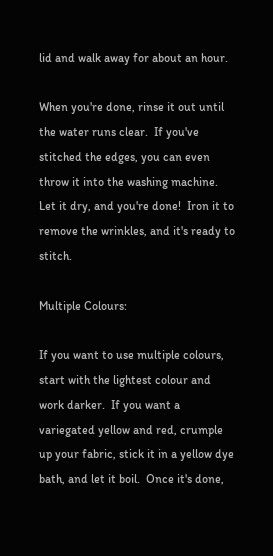lid and walk away for about an hour.

When you're done, rinse it out until the water runs clear.  If you've stitched the edges, you can even throw it into the washing machine.  Let it dry, and you're done!  Iron it to remove the wrinkles, and it's ready to stitch.

Multiple Colours:

If you want to use multiple colours, start with the lightest colour and work darker.  If you want a variegated yellow and red, crumple up your fabric, stick it in a yellow dye bath, and let it boil.  Once it's done,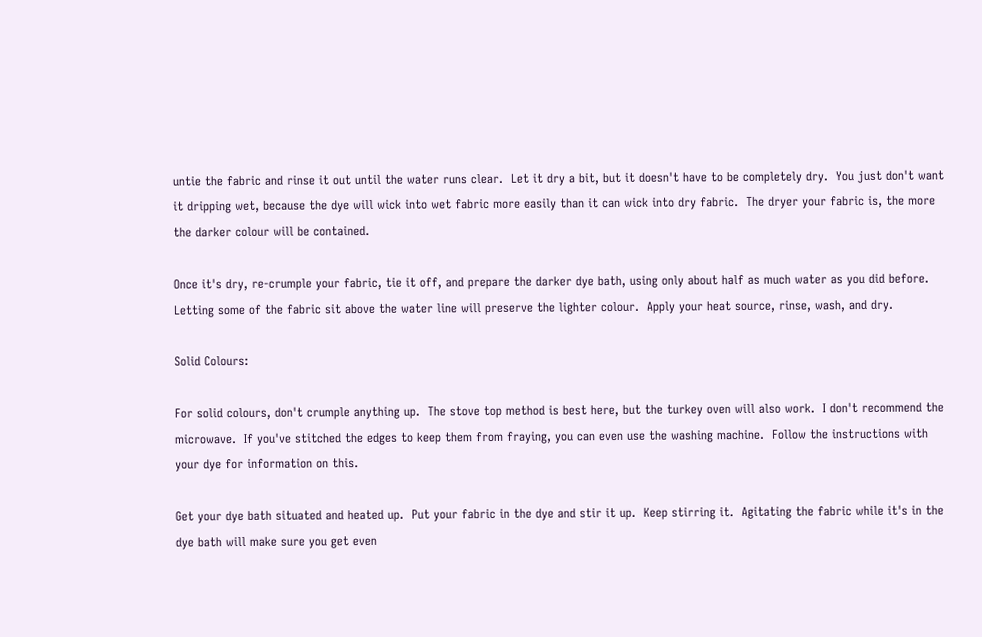untie the fabric and rinse it out until the water runs clear.  Let it dry a bit, but it doesn't have to be completely dry.  You just don't want it dripping wet, because the dye will wick into wet fabric more easily than it can wick into dry fabric.  The dryer your fabric is, the more the darker colour will be contained.

Once it's dry, re-crumple your fabric, tie it off, and prepare the darker dye bath, using only about half as much water as you did before.  Letting some of the fabric sit above the water line will preserve the lighter colour.  Apply your heat source, rinse, wash, and dry.

Solid Colours:

For solid colours, don't crumple anything up.  The stove top method is best here, but the turkey oven will also work.  I don't recommend the microwave.  If you've stitched the edges to keep them from fraying, you can even use the washing machine.  Follow the instructions with your dye for information on this.

Get your dye bath situated and heated up.  Put your fabric in the dye and stir it up.  Keep stirring it.  Agitating the fabric while it's in the dye bath will make sure you get even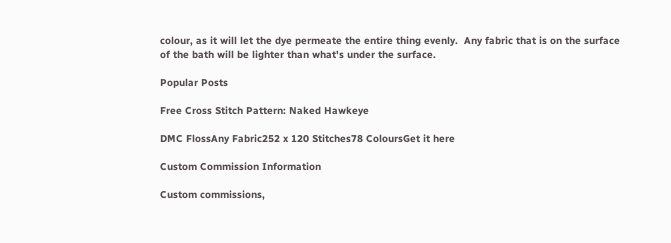colour, as it will let the dye permeate the entire thing evenly.  Any fabric that is on the surface of the bath will be lighter than what's under the surface.

Popular Posts

Free Cross Stitch Pattern: Naked Hawkeye

DMC FlossAny Fabric252 x 120 Stitches78 ColoursGet it here

Custom Commission Information

Custom commissions,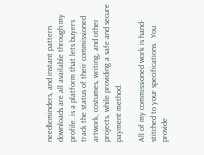needleminders, and instant pattern downloads are all available through my profile. is a platform that lets buyers track the status of their commissioned artwork, costumes, writing, and other projects, while providing a safe and secure payment method.

All of my commissioned work is hand-stitched to your specifications.  You provide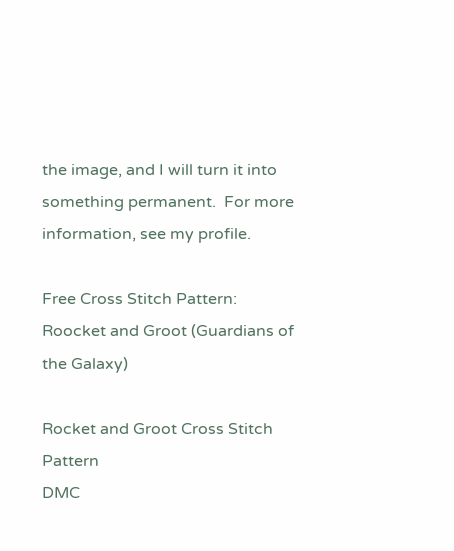the image, and I will turn it into something permanent.  For more information, see my profile.

Free Cross Stitch Pattern: Roocket and Groot (Guardians of the Galaxy)

Rocket and Groot Cross Stitch Pattern
DMC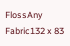FlossAny Fabric132 x 83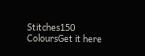Stitches150 ColoursGet it here